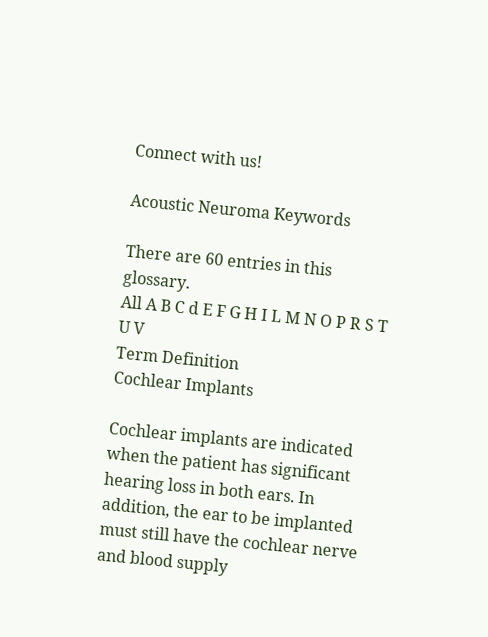Connect with us!

Acoustic Neuroma Keywords

There are 60 entries in this glossary.
All A B C d E F G H I L M N O P R S T U V
Term Definition
Cochlear Implants

Cochlear implants are indicated when the patient has significant hearing loss in both ears. In addition, the ear to be implanted must still have the cochlear nerve and blood supply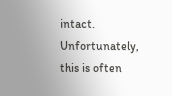intact. Unfortunately, this is often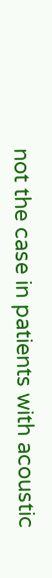not the case in patients with acoustic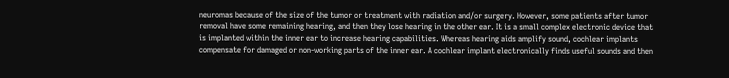neuromas because of the size of the tumor or treatment with radiation and/or surgery. However, some patients after tumor removal have some remaining hearing, and then they lose hearing in the other ear. It is a small complex electronic device that is implanted within the inner ear to increase hearing capabilities. Whereas hearing aids amplify sound, cochlear implants compensate for damaged or non-working parts of the inner ear. A cochlear implant electronically finds useful sounds and then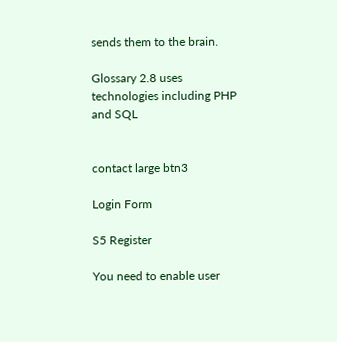sends them to the brain.

Glossary 2.8 uses technologies including PHP and SQL


contact large btn3

Login Form

S5 Register

You need to enable user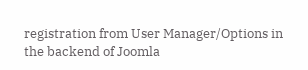registration from User Manager/Options in the backend of Joomla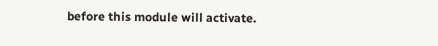before this module will activate.